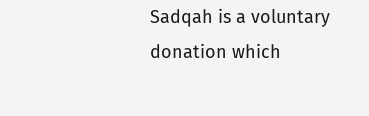Sadqah is a voluntary donation which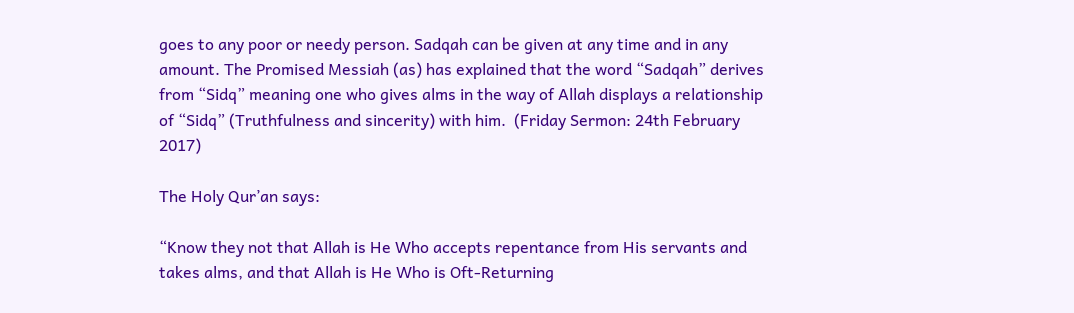goes to any poor or needy person. Sadqah can be given at any time and in any amount. The Promised Messiah (as) has explained that the word “Sadqah” derives from “Sidq” meaning one who gives alms in the way of Allah displays a relationship of “Sidq” (Truthfulness and sincerity) with him.  (Friday Sermon: 24th February 2017)

The Holy Qur’an says:

“Know they not that Allah is He Who accepts repentance from His servants and takes alms, and that Allah is He Who is Oft-Returning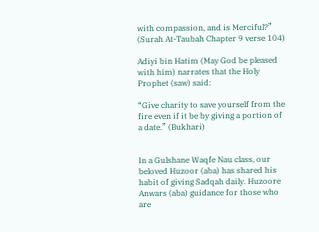with compassion, and is Merciful?” (Surah At-Taubah Chapter 9 verse 104)

Adiyi bin Hatim (May God be pleased with him) narrates that the Holy Prophet (saw) said:

“Give charity to save yourself from the fire even if it be by giving a portion of a date.” (Bukhari)


In a Gulshane Waqfe Nau class, our beloved Huzoor (aba) has shared his habit of giving Sadqah daily. Huzoore Anwars (aba) guidance for those who are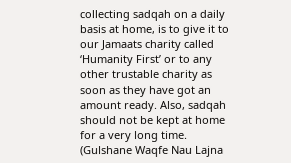collecting sadqah on a daily basis at home, is to give it to our Jamaats charity called ‘Humanity First’ or to any other trustable charity as soon as they have got an amount ready. Also, sadqah should not be kept at home for a very long time. (Gulshane Waqfe Nau Lajna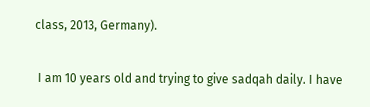class, 2013, Germany).

 I am 10 years old and trying to give sadqah daily. I have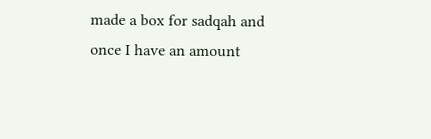made a box for sadqah and once I have an amount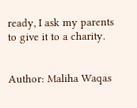ready, I ask my parents to give it to a charity.


Author: Maliha Waqas